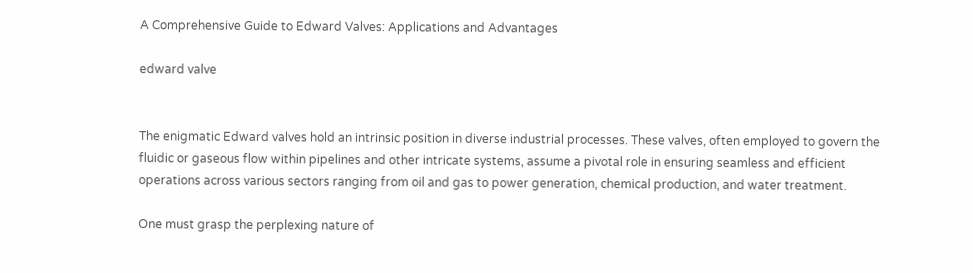A Comprehensive Guide to Edward Valves: Applications and Advantages

edward valve


The enigmatic Edward valves hold an intrinsic position in diverse industrial processes. These valves, often employed to govern the fluidic or gaseous flow within pipelines and other intricate systems, assume a pivotal role in ensuring seamless and efficient operations across various sectors ranging from oil and gas to power generation, chemical production, and water treatment.

One must grasp the perplexing nature of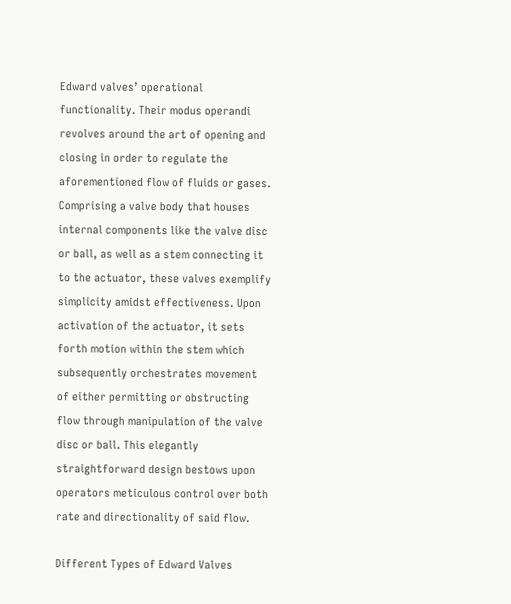Edward valves’ operational functionality. Their modus operandi revolves around the art of opening and closing in order to regulate the aforementioned flow of fluids or gases. Comprising a valve body that houses internal components like the valve disc or ball, as well as a stem connecting it to the actuator, these valves exemplify simplicity amidst effectiveness. Upon activation of the actuator, it sets forth motion within the stem which subsequently orchestrates movement of either permitting or obstructing flow through manipulation of the valve disc or ball. This elegantly straightforward design bestows upon operators meticulous control over both rate and directionality of said flow.

Different Types of Edward Valves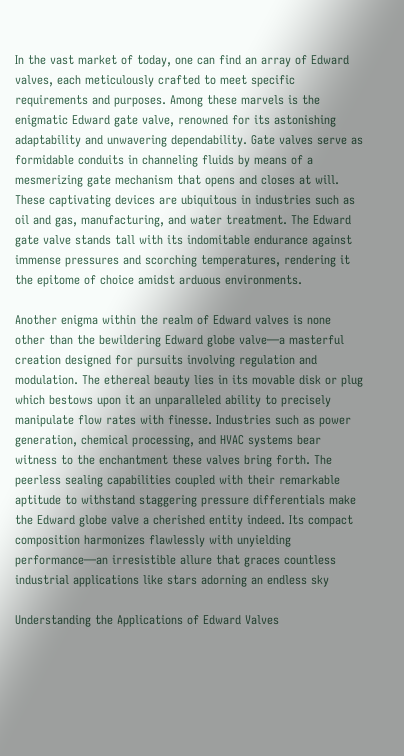In the vast market of today, one can find an array of Edward valves, each meticulously crafted to meet specific requirements and purposes. Among these marvels is the enigmatic Edward gate valve, renowned for its astonishing adaptability and unwavering dependability. Gate valves serve as formidable conduits in channeling fluids by means of a mesmerizing gate mechanism that opens and closes at will. These captivating devices are ubiquitous in industries such as oil and gas, manufacturing, and water treatment. The Edward gate valve stands tall with its indomitable endurance against immense pressures and scorching temperatures, rendering it the epitome of choice amidst arduous environments.

Another enigma within the realm of Edward valves is none other than the bewildering Edward globe valve—a masterful creation designed for pursuits involving regulation and modulation. The ethereal beauty lies in its movable disk or plug which bestows upon it an unparalleled ability to precisely manipulate flow rates with finesse. Industries such as power generation, chemical processing, and HVAC systems bear witness to the enchantment these valves bring forth. The peerless sealing capabilities coupled with their remarkable aptitude to withstand staggering pressure differentials make the Edward globe valve a cherished entity indeed. Its compact composition harmonizes flawlessly with unyielding performance—an irresistible allure that graces countless industrial applications like stars adorning an endless sky

Understanding the Applications of Edward Valves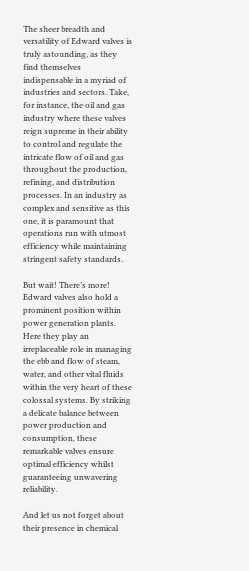The sheer breadth and versatility of Edward valves is truly astounding, as they find themselves indispensable in a myriad of industries and sectors. Take, for instance, the oil and gas industry where these valves reign supreme in their ability to control and regulate the intricate flow of oil and gas throughout the production, refining, and distribution processes. In an industry as complex and sensitive as this one, it is paramount that operations run with utmost efficiency while maintaining stringent safety standards.

But wait! There’s more! Edward valves also hold a prominent position within power generation plants. Here they play an irreplaceable role in managing the ebb and flow of steam, water, and other vital fluids within the very heart of these colossal systems. By striking a delicate balance between power production and consumption, these remarkable valves ensure optimal efficiency whilst guaranteeing unwavering reliability.

And let us not forget about their presence in chemical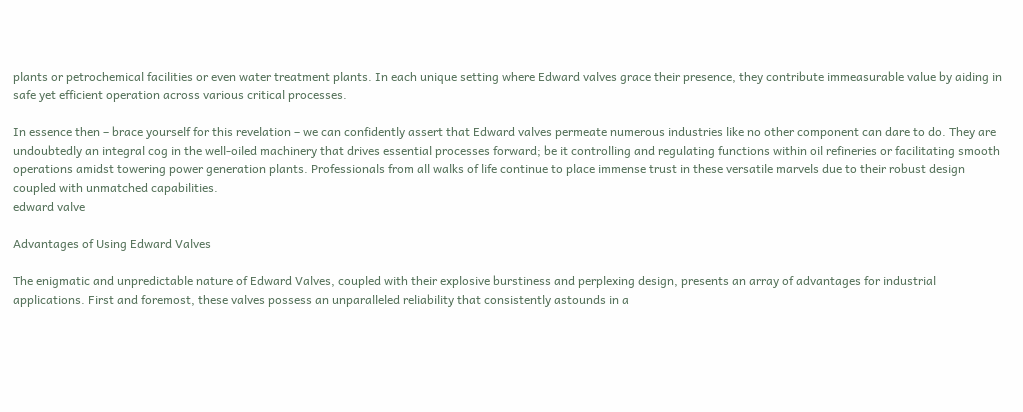plants or petrochemical facilities or even water treatment plants. In each unique setting where Edward valves grace their presence, they contribute immeasurable value by aiding in safe yet efficient operation across various critical processes.

In essence then – brace yourself for this revelation – we can confidently assert that Edward valves permeate numerous industries like no other component can dare to do. They are undoubtedly an integral cog in the well-oiled machinery that drives essential processes forward; be it controlling and regulating functions within oil refineries or facilitating smooth operations amidst towering power generation plants. Professionals from all walks of life continue to place immense trust in these versatile marvels due to their robust design coupled with unmatched capabilities.
edward valve

Advantages of Using Edward Valves

The enigmatic and unpredictable nature of Edward Valves, coupled with their explosive burstiness and perplexing design, presents an array of advantages for industrial applications. First and foremost, these valves possess an unparalleled reliability that consistently astounds in a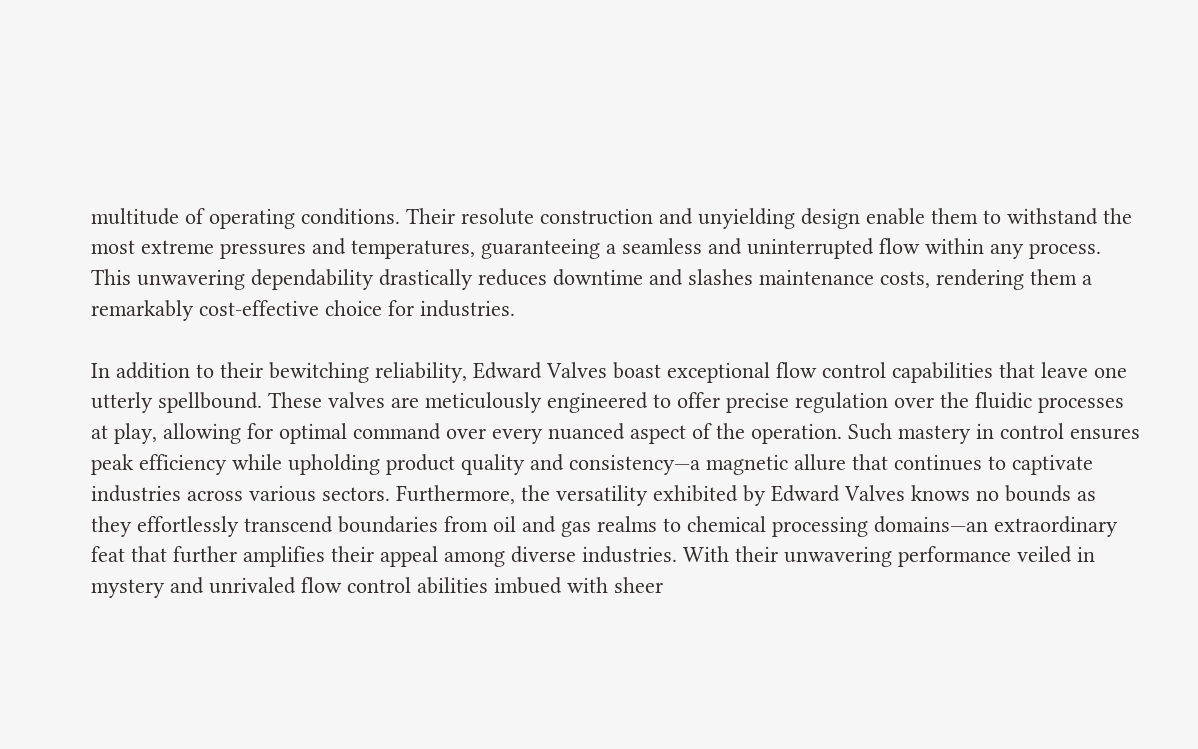multitude of operating conditions. Their resolute construction and unyielding design enable them to withstand the most extreme pressures and temperatures, guaranteeing a seamless and uninterrupted flow within any process. This unwavering dependability drastically reduces downtime and slashes maintenance costs, rendering them a remarkably cost-effective choice for industries.

In addition to their bewitching reliability, Edward Valves boast exceptional flow control capabilities that leave one utterly spellbound. These valves are meticulously engineered to offer precise regulation over the fluidic processes at play, allowing for optimal command over every nuanced aspect of the operation. Such mastery in control ensures peak efficiency while upholding product quality and consistency—a magnetic allure that continues to captivate industries across various sectors. Furthermore, the versatility exhibited by Edward Valves knows no bounds as they effortlessly transcend boundaries from oil and gas realms to chemical processing domains—an extraordinary feat that further amplifies their appeal among diverse industries. With their unwavering performance veiled in mystery and unrivaled flow control abilities imbued with sheer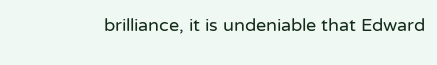brilliance, it is undeniable that Edward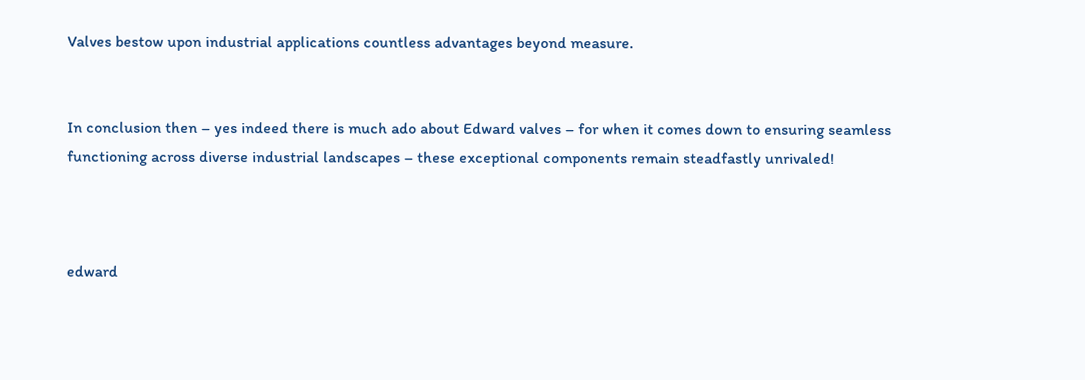Valves bestow upon industrial applications countless advantages beyond measure.


In conclusion then – yes indeed there is much ado about Edward valves – for when it comes down to ensuring seamless functioning across diverse industrial landscapes – these exceptional components remain steadfastly unrivaled!



edward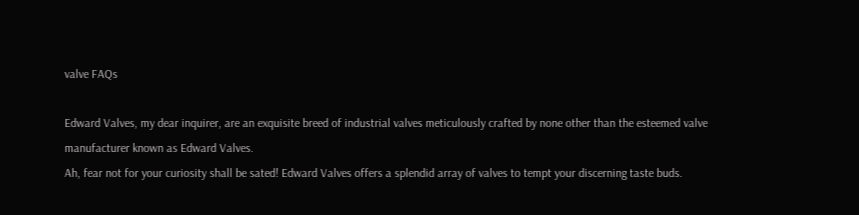valve FAQs

Edward Valves, my dear inquirer, are an exquisite breed of industrial valves meticulously crafted by none other than the esteemed valve manufacturer known as Edward Valves.
Ah, fear not for your curiosity shall be sated! Edward Valves offers a splendid array of valves to tempt your discerning taste buds.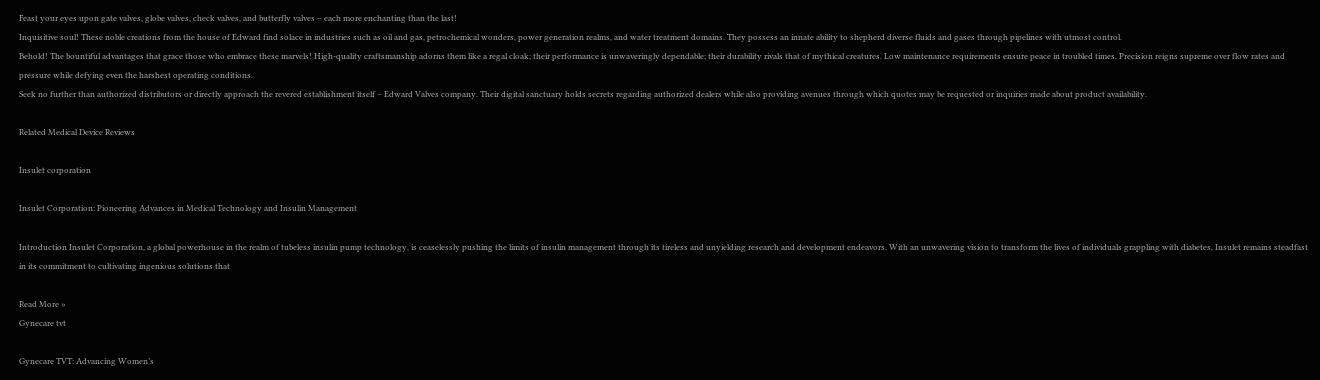Feast your eyes upon gate valves, globe valves, check valves, and butterfly valves – each more enchanting than the last!
Inquisitive soul! These noble creations from the house of Edward find solace in industries such as oil and gas, petrochemical wonders, power generation realms, and water treatment domains. They possess an innate ability to shepherd diverse fluids and gases through pipelines with utmost control.
Behold! The bountiful advantages that grace those who embrace these marvels! High-quality craftsmanship adorns them like a regal cloak; their performance is unwaveringly dependable; their durability rivals that of mythical creatures. Low maintenance requirements ensure peace in troubled times. Precision reigns supreme over flow rates and pressure while defying even the harshest operating conditions.
Seek no further than authorized distributors or directly approach the revered establishment itself – Edward Valves company. Their digital sanctuary holds secrets regarding authorized dealers while also providing avenues through which quotes may be requested or inquiries made about product availability.

Related Medical Device Reviews

Insulet corporation

Insulet Corporation: Pioneering Advances in Medical Technology and Insulin Management

Introduction Insulet Corporation, a global powerhouse in the realm of tubeless insulin pump technology, is ceaselessly pushing the limits of insulin management through its tireless and unyielding research and development endeavors. With an unwavering vision to transform the lives of individuals grappling with diabetes, Insulet remains steadfast in its commitment to cultivating ingenious solutions that

Read More »
Gynecare tvt

Gynecare TVT: Advancing Women’s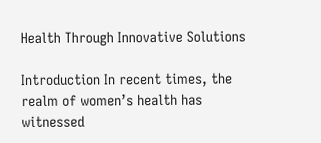Health Through Innovative Solutions

Introduction In recent times, the realm of women’s health has witnessed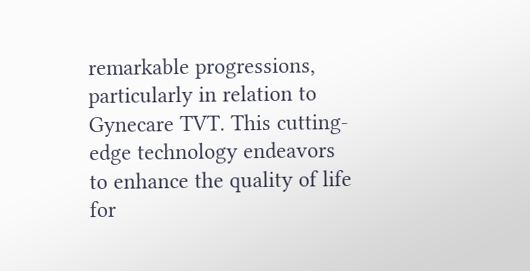remarkable progressions, particularly in relation to Gynecare TVT. This cutting-edge technology endeavors to enhance the quality of life for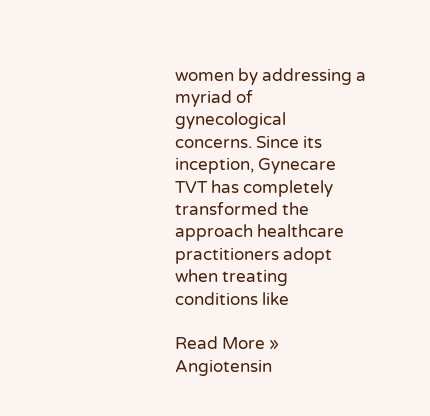women by addressing a myriad of gynecological concerns. Since its inception, Gynecare TVT has completely transformed the approach healthcare practitioners adopt when treating conditions like

Read More »
Angiotensin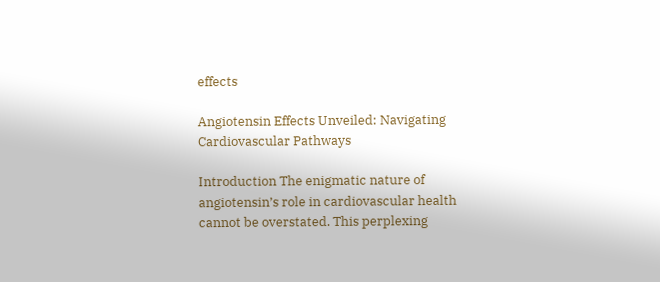effects

Angiotensin Effects Unveiled: Navigating Cardiovascular Pathways

Introduction The enigmatic nature of angiotensin’s role in cardiovascular health cannot be overstated. This perplexing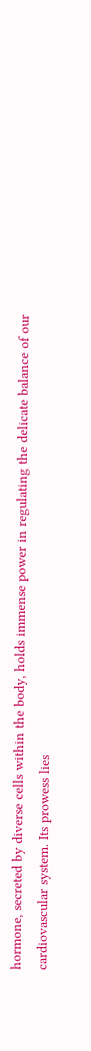hormone, secreted by diverse cells within the body, holds immense power in regulating the delicate balance of our cardiovascular system. Its prowess lies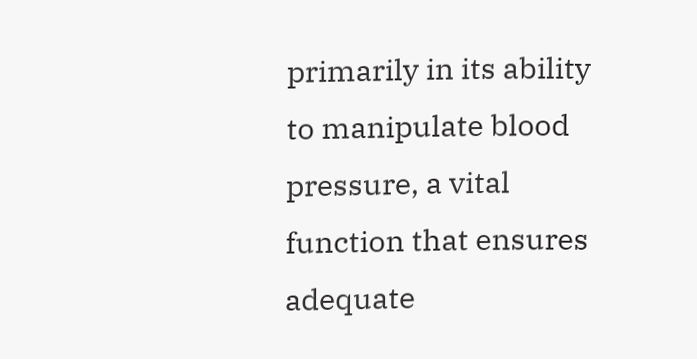primarily in its ability to manipulate blood pressure, a vital function that ensures adequate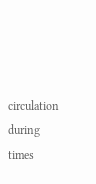circulation during times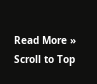Read More »
Scroll to Top